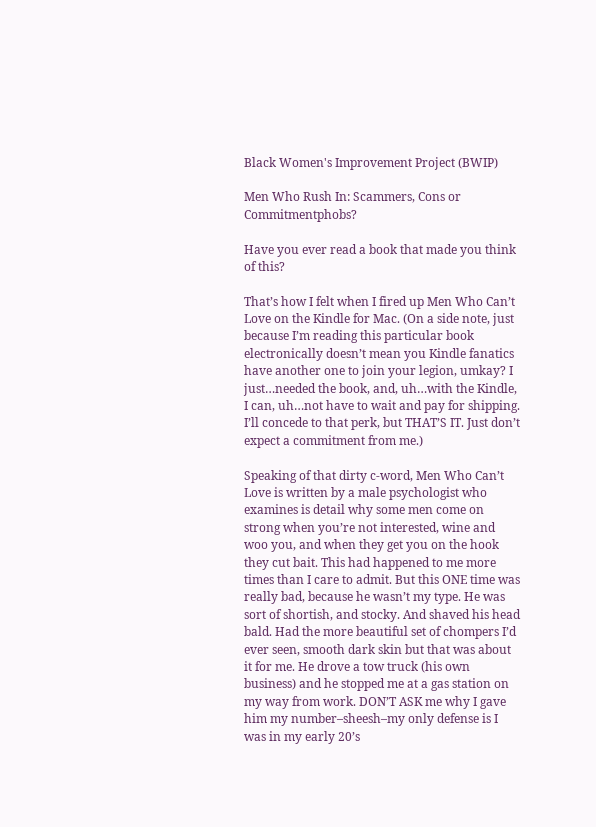Black Women's Improvement Project (BWIP)

Men Who Rush In: Scammers, Cons or Commitmentphobs?

Have you ever read a book that made you think of this?

That’s how I felt when I fired up Men Who Can’t Love on the Kindle for Mac. (On a side note, just because I’m reading this particular book electronically doesn’t mean you Kindle fanatics have another one to join your legion, umkay? I just…needed the book, and, uh…with the Kindle, I can, uh…not have to wait and pay for shipping. I’ll concede to that perk, but THAT’S IT. Just don’t expect a commitment from me.)

Speaking of that dirty c-word, Men Who Can’t Love is written by a male psychologist who examines is detail why some men come on strong when you’re not interested, wine and woo you, and when they get you on the hook they cut bait. This had happened to me more times than I care to admit. But this ONE time was really bad, because he wasn’t my type. He was sort of shortish, and stocky. And shaved his head bald. Had the more beautiful set of chompers I’d ever seen, smooth dark skin but that was about it for me. He drove a tow truck (his own business) and he stopped me at a gas station on my way from work. DON’T ASK me why I gave him my number–sheesh–my only defense is I was in my early 20’s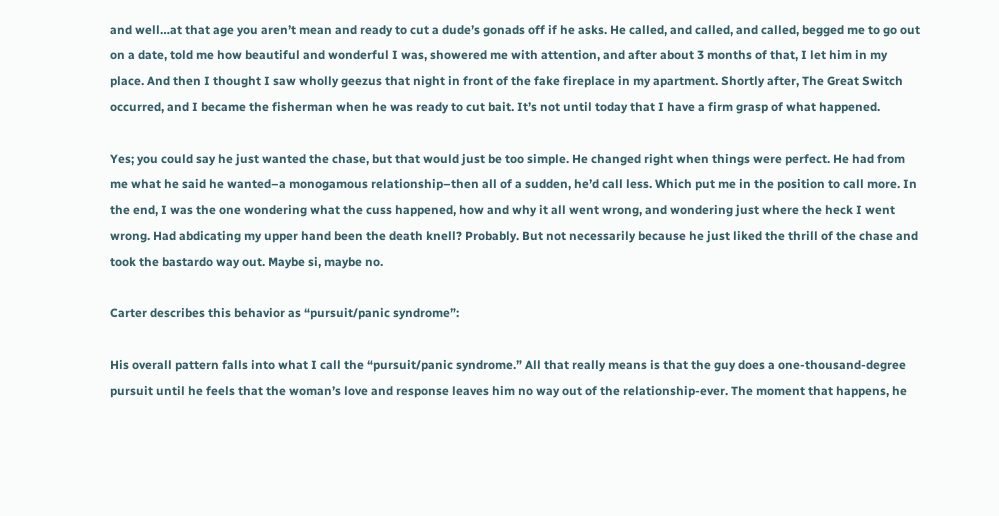and well…at that age you aren’t mean and ready to cut a dude’s gonads off if he asks. He called, and called, and called, begged me to go out on a date, told me how beautiful and wonderful I was, showered me with attention, and after about 3 months of that, I let him in my place. And then I thought I saw wholly geezus that night in front of the fake fireplace in my apartment. Shortly after, The Great Switch occurred, and I became the fisherman when he was ready to cut bait. It’s not until today that I have a firm grasp of what happened.

Yes; you could say he just wanted the chase, but that would just be too simple. He changed right when things were perfect. He had from me what he said he wanted–a monogamous relationship–then all of a sudden, he’d call less. Which put me in the position to call more. In the end, I was the one wondering what the cuss happened, how and why it all went wrong, and wondering just where the heck I went wrong. Had abdicating my upper hand been the death knell? Probably. But not necessarily because he just liked the thrill of the chase and took the bastardo way out. Maybe si, maybe no.

Carter describes this behavior as “pursuit/panic syndrome”:

His overall pattern falls into what I call the “pursuit/panic syndrome.” All that really means is that the guy does a one-thousand-degree pursuit until he feels that the woman’s love and response leaves him no way out of the relationship-ever. The moment that happens, he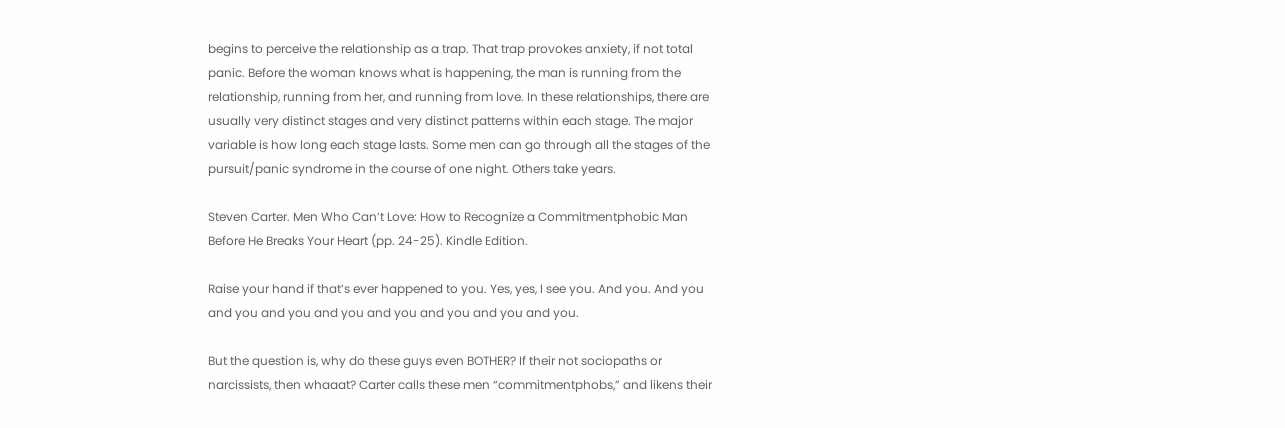begins to perceive the relationship as a trap. That trap provokes anxiety, if not total panic. Before the woman knows what is happening, the man is running from the relationship, running from her, and running from love. In these relationships, there are usually very distinct stages and very distinct patterns within each stage. The major variable is how long each stage lasts. Some men can go through all the stages of the pursuit/panic syndrome in the course of one night. Others take years.

Steven Carter. Men Who Can’t Love: How to Recognize a Commitmentphobic Man Before He Breaks Your Heart (pp. 24-25). Kindle Edition.

Raise your hand if that’s ever happened to you. Yes, yes, I see you. And you. And you and you and you and you and you and you and you and you.

But the question is, why do these guys even BOTHER? If their not sociopaths or narcissists, then whaaat? Carter calls these men “commitmentphobs,” and likens their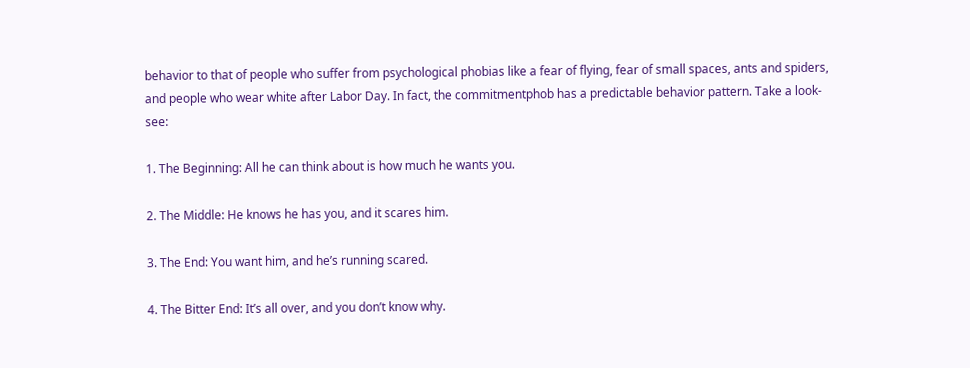behavior to that of people who suffer from psychological phobias like a fear of flying, fear of small spaces, ants and spiders, and people who wear white after Labor Day. In fact, the commitmentphob has a predictable behavior pattern. Take a look-see:

1. The Beginning: All he can think about is how much he wants you.

2. The Middle: He knows he has you, and it scares him.

3. The End: You want him, and he’s running scared.

4. The Bitter End: It’s all over, and you don’t know why.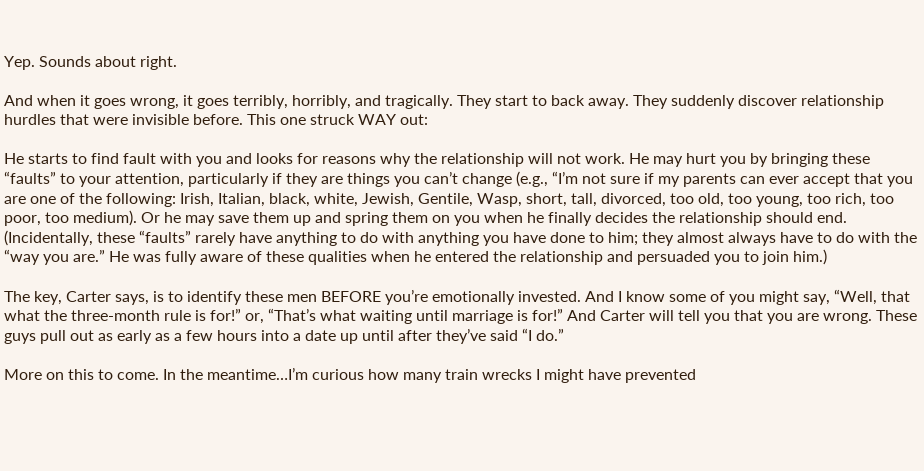Yep. Sounds about right.

And when it goes wrong, it goes terribly, horribly, and tragically. They start to back away. They suddenly discover relationship hurdles that were invisible before. This one struck WAY out:

He starts to find fault with you and looks for reasons why the relationship will not work. He may hurt you by bringing these “faults” to your attention, particularly if they are things you can’t change (e.g., “I’m not sure if my parents can ever accept that you are one of the following: Irish, Italian, black, white, Jewish, Gentile, Wasp, short, tall, divorced, too old, too young, too rich, too poor, too medium). Or he may save them up and spring them on you when he finally decides the relationship should end. (Incidentally, these “faults” rarely have anything to do with anything you have done to him; they almost always have to do with the “way you are.” He was fully aware of these qualities when he entered the relationship and persuaded you to join him.)

The key, Carter says, is to identify these men BEFORE you’re emotionally invested. And I know some of you might say, “Well, that what the three-month rule is for!” or, “That’s what waiting until marriage is for!” And Carter will tell you that you are wrong. These guys pull out as early as a few hours into a date up until after they’ve said “I do.”

More on this to come. In the meantime…I’m curious how many train wrecks I might have prevented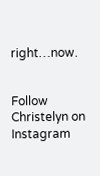right…now.


Follow Christelyn on Instagram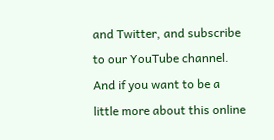and Twitter, and subscribe to our YouTube channel. And if you want to be a little more about this online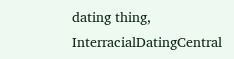dating thing, InterracialDatingCentral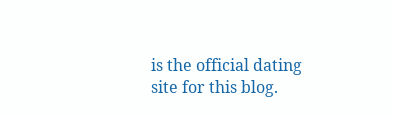is the official dating site for this blog.